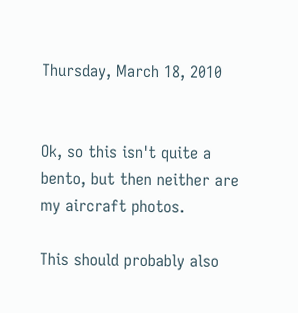Thursday, March 18, 2010


Ok, so this isn't quite a bento, but then neither are my aircraft photos.

This should probably also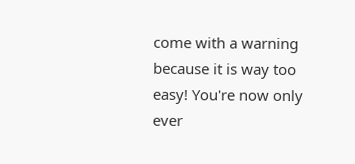come with a warning because it is way too easy! You're now only ever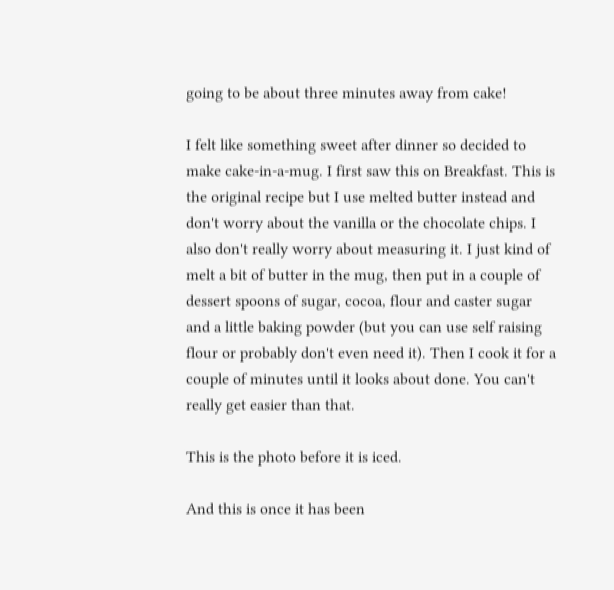going to be about three minutes away from cake!

I felt like something sweet after dinner so decided to make cake-in-a-mug. I first saw this on Breakfast. This is the original recipe but I use melted butter instead and don't worry about the vanilla or the chocolate chips. I also don't really worry about measuring it. I just kind of melt a bit of butter in the mug, then put in a couple of dessert spoons of sugar, cocoa, flour and caster sugar and a little baking powder (but you can use self raising flour or probably don't even need it). Then I cook it for a couple of minutes until it looks about done. You can't really get easier than that.

This is the photo before it is iced.

And this is once it has been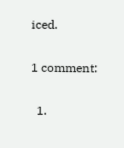iced.

1 comment:

  1.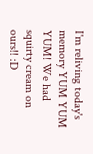I'm reliving today's memory YUM YUM YUM! We had squirty cream on ours!! :D